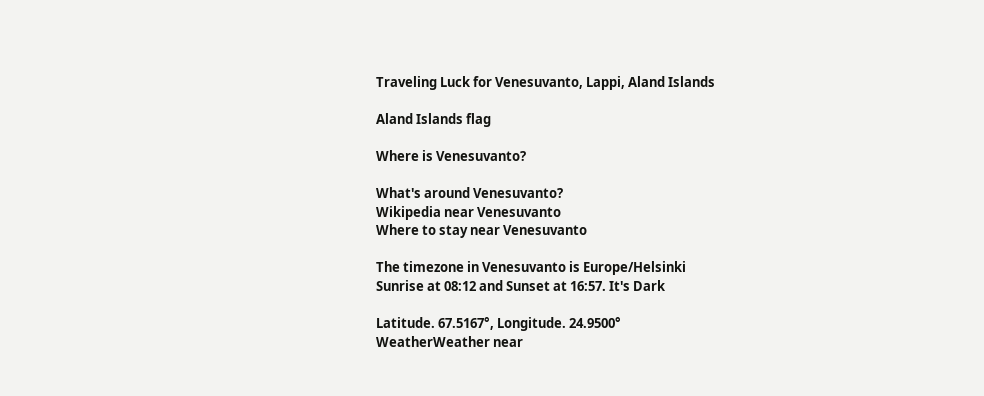Traveling Luck for Venesuvanto, Lappi, Aland Islands

Aland Islands flag

Where is Venesuvanto?

What's around Venesuvanto?
Wikipedia near Venesuvanto
Where to stay near Venesuvanto

The timezone in Venesuvanto is Europe/Helsinki
Sunrise at 08:12 and Sunset at 16:57. It's Dark

Latitude. 67.5167°, Longitude. 24.9500°
WeatherWeather near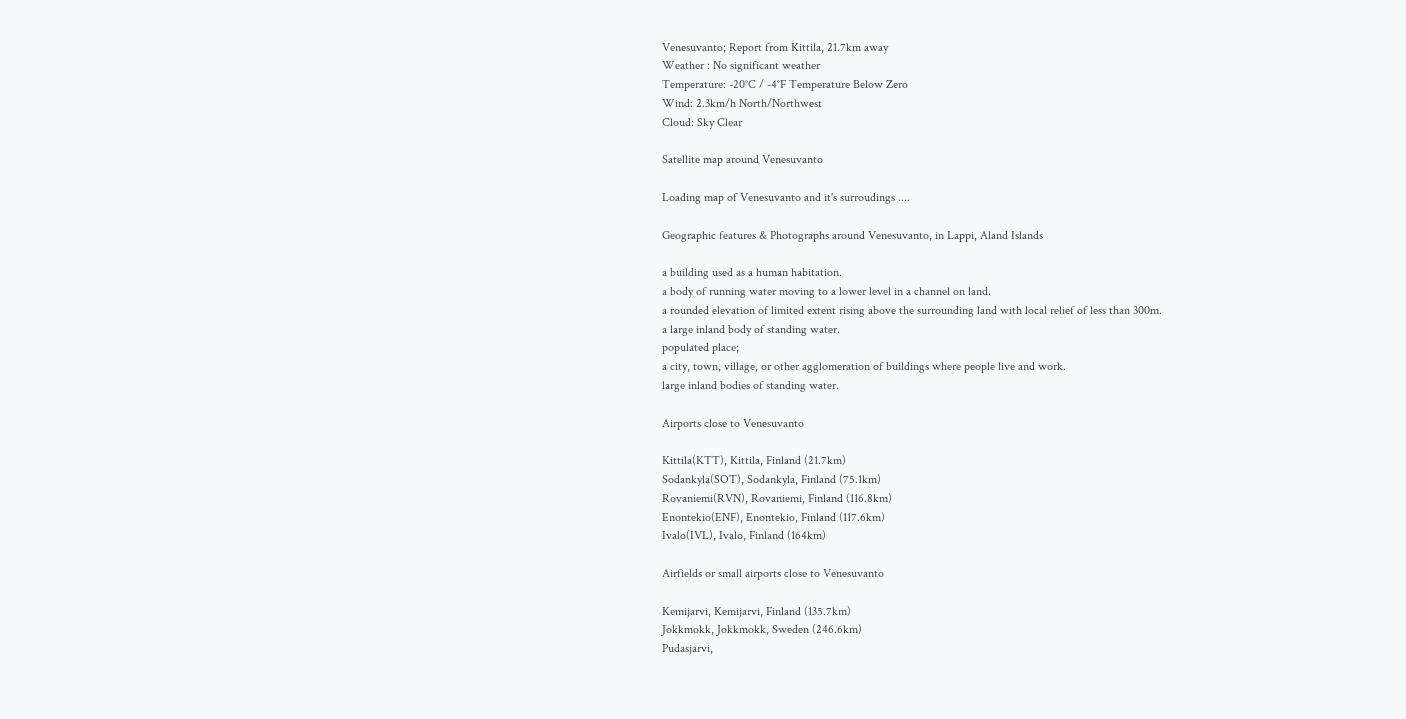Venesuvanto; Report from Kittila, 21.7km away
Weather : No significant weather
Temperature: -20°C / -4°F Temperature Below Zero
Wind: 2.3km/h North/Northwest
Cloud: Sky Clear

Satellite map around Venesuvanto

Loading map of Venesuvanto and it's surroudings ....

Geographic features & Photographs around Venesuvanto, in Lappi, Aland Islands

a building used as a human habitation.
a body of running water moving to a lower level in a channel on land.
a rounded elevation of limited extent rising above the surrounding land with local relief of less than 300m.
a large inland body of standing water.
populated place;
a city, town, village, or other agglomeration of buildings where people live and work.
large inland bodies of standing water.

Airports close to Venesuvanto

Kittila(KTT), Kittila, Finland (21.7km)
Sodankyla(SOT), Sodankyla, Finland (75.1km)
Rovaniemi(RVN), Rovaniemi, Finland (116.8km)
Enontekio(ENF), Enontekio, Finland (117.6km)
Ivalo(IVL), Ivalo, Finland (164km)

Airfields or small airports close to Venesuvanto

Kemijarvi, Kemijarvi, Finland (135.7km)
Jokkmokk, Jokkmokk, Sweden (246.6km)
Pudasjarvi,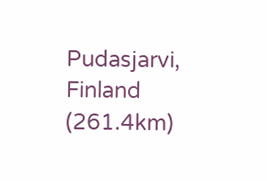Pudasjarvi, Finland (261.4km)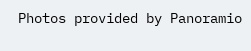Photos provided by Panoramio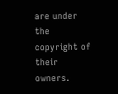are under the copyright of their owners.